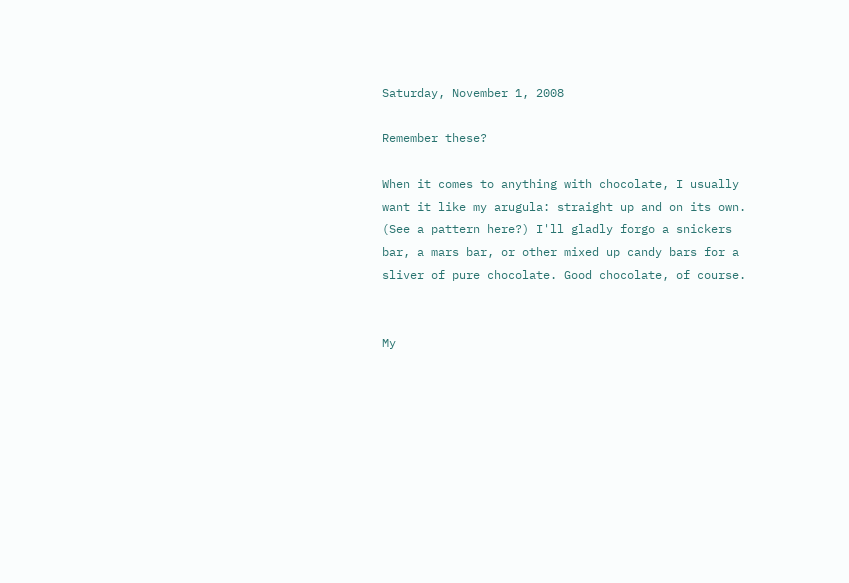Saturday, November 1, 2008

Remember these?

When it comes to anything with chocolate, I usually want it like my arugula: straight up and on its own. (See a pattern here?) I'll gladly forgo a snickers bar, a mars bar, or other mixed up candy bars for a sliver of pure chocolate. Good chocolate, of course.


My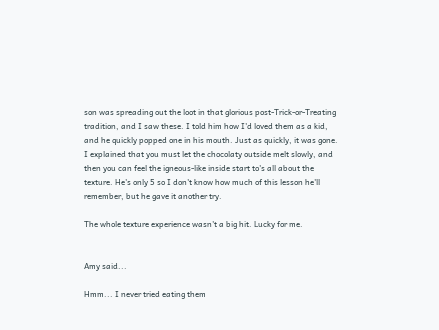son was spreading out the loot in that glorious post-Trick-or-Treating tradition, and I saw these. I told him how I'd loved them as a kid, and he quickly popped one in his mouth. Just as quickly, it was gone. I explained that you must let the chocolaty outside melt slowly, and then you can feel the igneous-like inside start to's all about the texture. He's only 5 so I don't know how much of this lesson he'll remember, but he gave it another try.

The whole texture experience wasn't a big hit. Lucky for me.


Amy said...

Hmm... I never tried eating them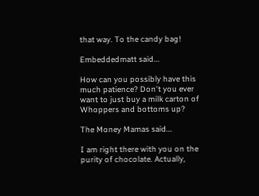that way. To the candy bag!

Embeddedmatt said...

How can you possibly have this much patience? Don't you ever want to just buy a milk carton of Whoppers and bottoms up?

The Money Mamas said...

I am right there with you on the purity of chocolate. Actually,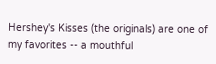Hershey's Kisses (the originals) are one of my favorites -- a mouthful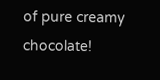of pure creamy chocolate!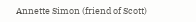Annette Simon (friend of Scott)